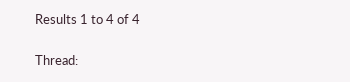Results 1 to 4 of 4

Thread: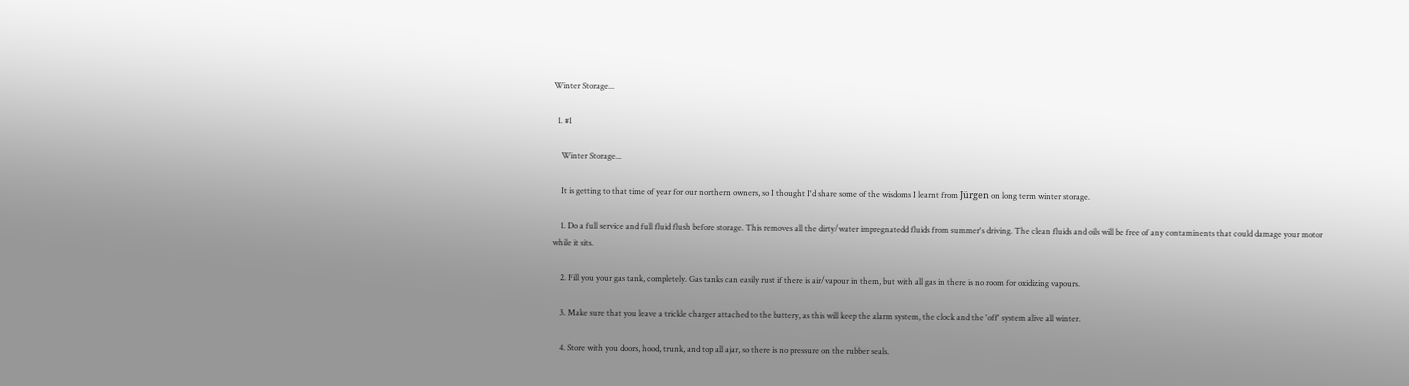Winter Storage...

  1. #1

    Winter Storage...

    It is getting to that time of year for our northern owners, so I thought I'd share some of the wisdoms I learnt from Jürgen on long term winter storage.

    1. Do a full service and full fluid flush before storage. This removes all the dirty/water impregnatedd fluids from summer's driving. The clean fluids and oils will be free of any contaminents that could damage your motor while it sits.

    2. Fill you your gas tank, completely. Gas tanks can easily rust if there is air/vapour in them, but with all gas in there is no room for oxidizing vapours.

    3. Make sure that you leave a trickle charger attached to the battery, as this will keep the alarm system, the clock and the 'off' system alive all winter.

    4. Store with you doors, hood, trunk, and top all ajar, so there is no pressure on the rubber seals.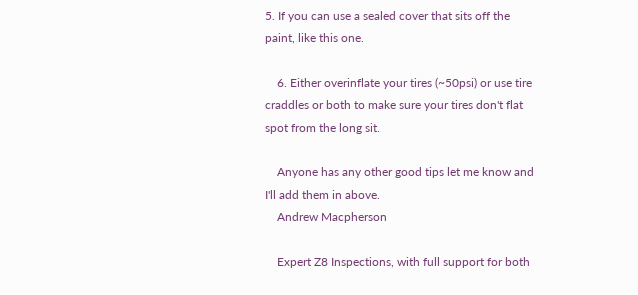5. If you can use a sealed cover that sits off the paint, like this one.

    6. Either overinflate your tires (~50psi) or use tire craddles or both to make sure your tires don't flat spot from the long sit.

    Anyone has any other good tips let me know and I'll add them in above.
    Andrew Macpherson

    Expert Z8 Inspections, with full support for both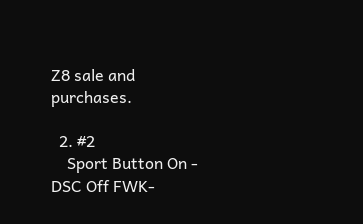Z8 sale and purchases.

  2. #2
    Sport Button On - DSC Off FWK-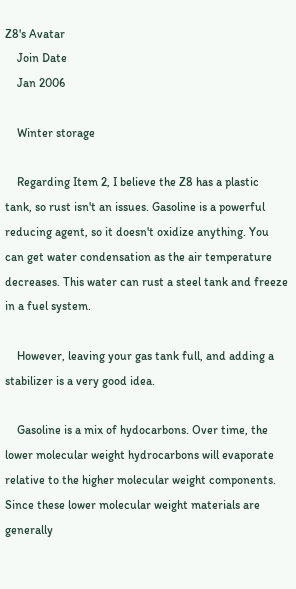Z8's Avatar
    Join Date
    Jan 2006

    Winter storage

    Regarding Item 2, I believe the Z8 has a plastic tank, so rust isn't an issues. Gasoline is a powerful reducing agent, so it doesn't oxidize anything. You can get water condensation as the air temperature decreases. This water can rust a steel tank and freeze in a fuel system.

    However, leaving your gas tank full, and adding a stabilizer is a very good idea.

    Gasoline is a mix of hydocarbons. Over time, the lower molecular weight hydrocarbons will evaporate relative to the higher molecular weight components. Since these lower molecular weight materials are generally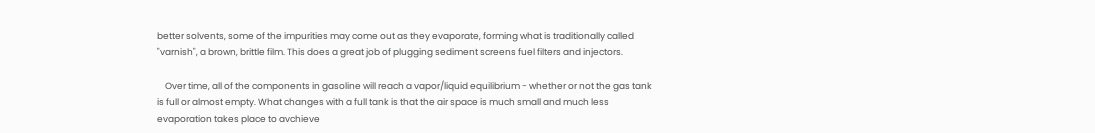better solvents, some of the impurities may come out as they evaporate, forming what is traditionally called "varnish", a brown, brittle film. This does a great job of plugging sediment screens fuel filters and injectors.

    Over time, all of the components in gasoline will reach a vapor/liquid equilibrium - whether or not the gas tank is full or almost empty. What changes with a full tank is that the air space is much small and much less evaporation takes place to avchieve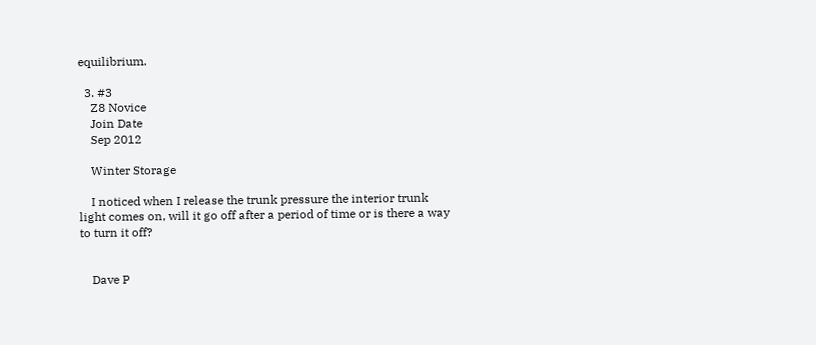equilibrium.

  3. #3
    Z8 Novice
    Join Date
    Sep 2012

    Winter Storage

    I noticed when I release the trunk pressure the interior trunk light comes on, will it go off after a period of time or is there a way to turn it off?


    Dave P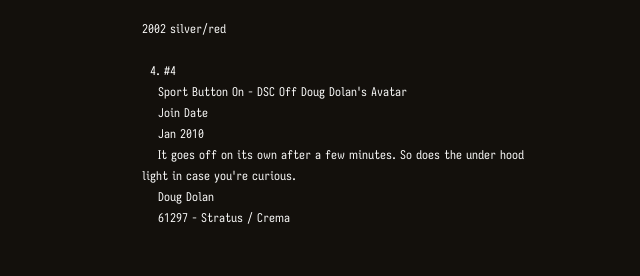2002 silver/red

  4. #4
    Sport Button On - DSC Off Doug Dolan's Avatar
    Join Date
    Jan 2010
    It goes off on its own after a few minutes. So does the under hood light in case you're curious.
    Doug Dolan
    61297 - Stratus / Crema